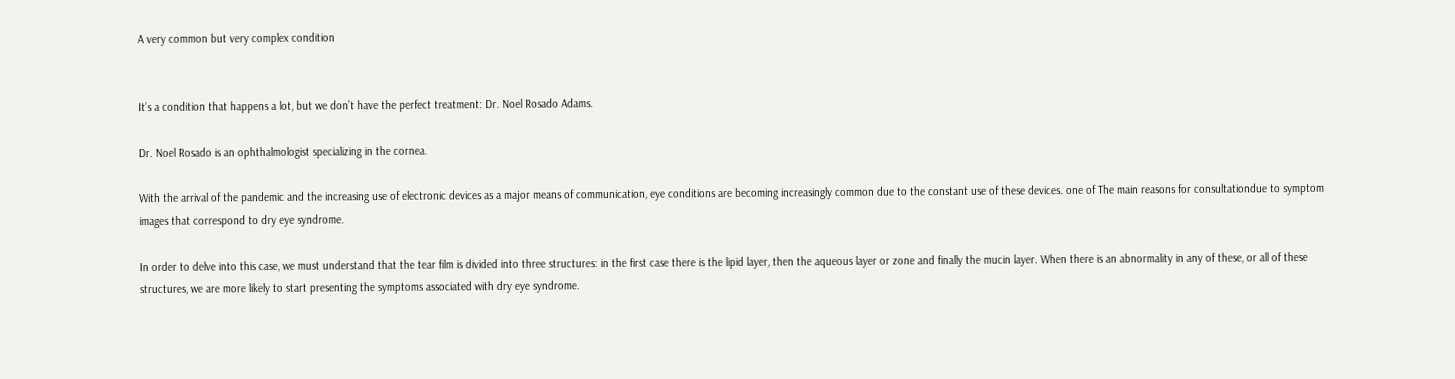A very common but very complex condition


It’s a condition that happens a lot, but we don’t have the perfect treatment: Dr. Noel Rosado Adams.

Dr. Noel Rosado is an ophthalmologist specializing in the cornea.

With the arrival of the pandemic and the increasing use of electronic devices as a major means of communication, eye conditions are becoming increasingly common due to the constant use of these devices. one of The main reasons for consultationdue to symptom images that correspond to dry eye syndrome.

In order to delve into this case, we must understand that the tear film is divided into three structures: in the first case there is the lipid layer, then the aqueous layer or zone and finally the mucin layer. When there is an abnormality in any of these, or all of these structures, we are more likely to start presenting the symptoms associated with dry eye syndrome.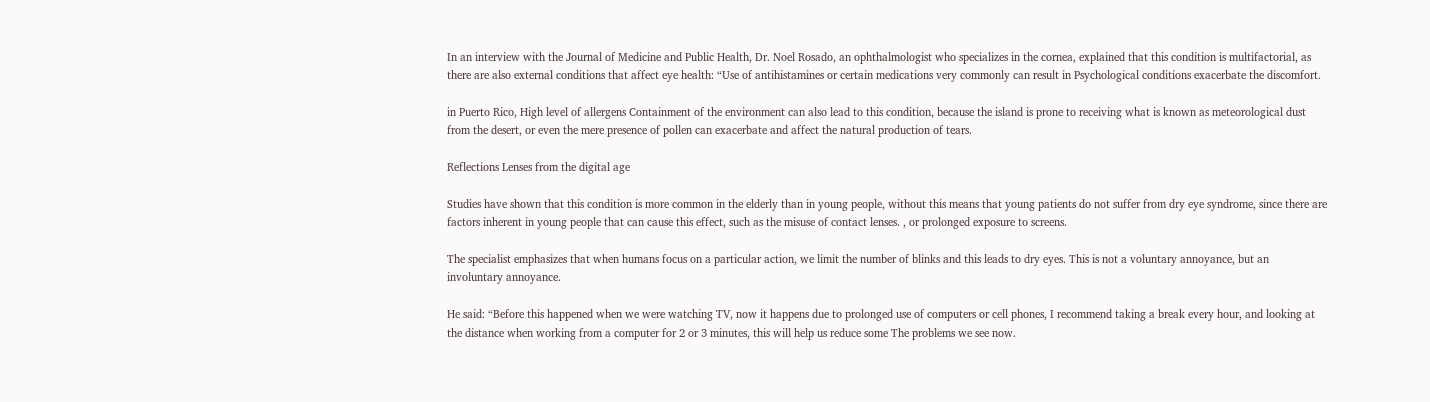In an interview with the Journal of Medicine and Public Health, Dr. Noel Rosado, an ophthalmologist who specializes in the cornea, explained that this condition is multifactorial, as there are also external conditions that affect eye health: “Use of antihistamines or certain medications very commonly can result in Psychological conditions exacerbate the discomfort.

in Puerto Rico, High level of allergens Containment of the environment can also lead to this condition, because the island is prone to receiving what is known as meteorological dust from the desert, or even the mere presence of pollen can exacerbate and affect the natural production of tears.

Reflections Lenses from the digital age

Studies have shown that this condition is more common in the elderly than in young people, without this means that young patients do not suffer from dry eye syndrome, since there are factors inherent in young people that can cause this effect, such as the misuse of contact lenses. , or prolonged exposure to screens.

The specialist emphasizes that when humans focus on a particular action, we limit the number of blinks and this leads to dry eyes. This is not a voluntary annoyance, but an involuntary annoyance.

He said: “Before this happened when we were watching TV, now it happens due to prolonged use of computers or cell phones, I recommend taking a break every hour, and looking at the distance when working from a computer for 2 or 3 minutes, this will help us reduce some The problems we see now.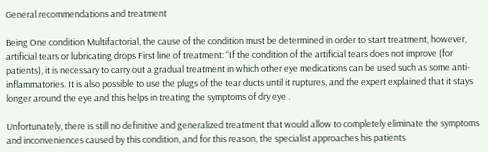General recommendations and treatment

Being One condition Multifactorial, the cause of the condition must be determined in order to start treatment, however, artificial tears or lubricating drops First line of treatment: “If the condition of the artificial tears does not improve (for patients), it is necessary to carry out a gradual treatment in which other eye medications can be used such as some anti-inflammatories. It is also possible to use the plugs of the tear ducts until it ruptures, and the expert explained that it stays longer around the eye and this helps in treating the symptoms of dry eye .

Unfortunately, there is still no definitive and generalized treatment that would allow to completely eliminate the symptoms and inconveniences caused by this condition, and for this reason, the specialist approaches his patients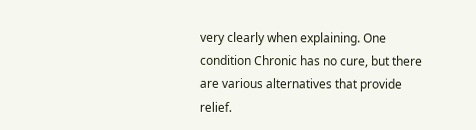very clearly when explaining. One condition Chronic has no cure, but there are various alternatives that provide relief.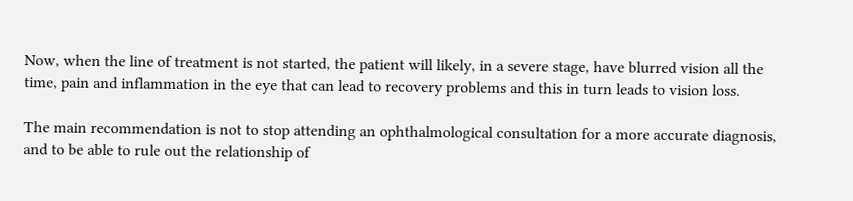Now, when the line of treatment is not started, the patient will likely, in a severe stage, have blurred vision all the time, pain and inflammation in the eye that can lead to recovery problems and this in turn leads to vision loss.

The main recommendation is not to stop attending an ophthalmological consultation for a more accurate diagnosis, and to be able to rule out the relationship of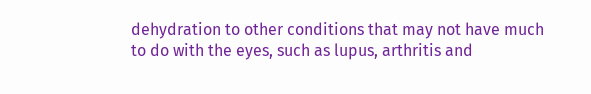dehydration to other conditions that may not have much to do with the eyes, such as lupus, arthritis and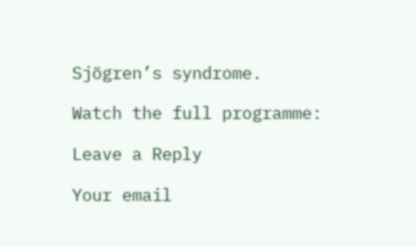Sjögren’s syndrome.

Watch the full programme:

Leave a Reply

Your email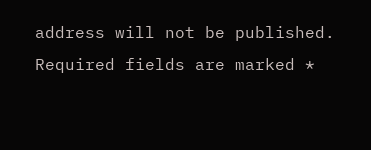address will not be published. Required fields are marked *